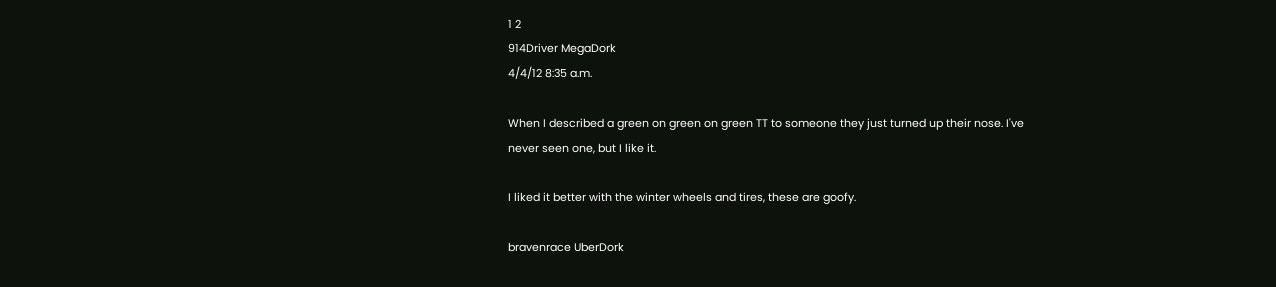1 2
914Driver MegaDork
4/4/12 8:35 a.m.

When I described a green on green on green TT to someone they just turned up their nose. I've never seen one, but I like it.

I liked it better with the winter wheels and tires, these are goofy.

bravenrace UberDork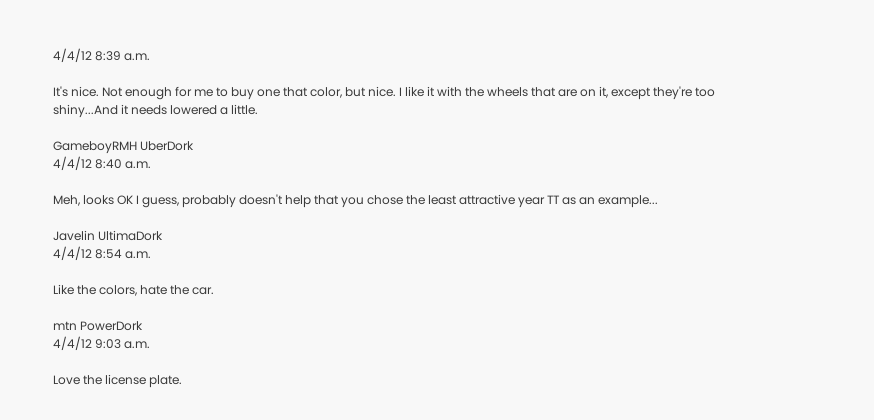4/4/12 8:39 a.m.

It's nice. Not enough for me to buy one that color, but nice. I like it with the wheels that are on it, except they're too shiny...And it needs lowered a little.

GameboyRMH UberDork
4/4/12 8:40 a.m.

Meh, looks OK I guess, probably doesn't help that you chose the least attractive year TT as an example...

Javelin UltimaDork
4/4/12 8:54 a.m.

Like the colors, hate the car.

mtn PowerDork
4/4/12 9:03 a.m.

Love the license plate.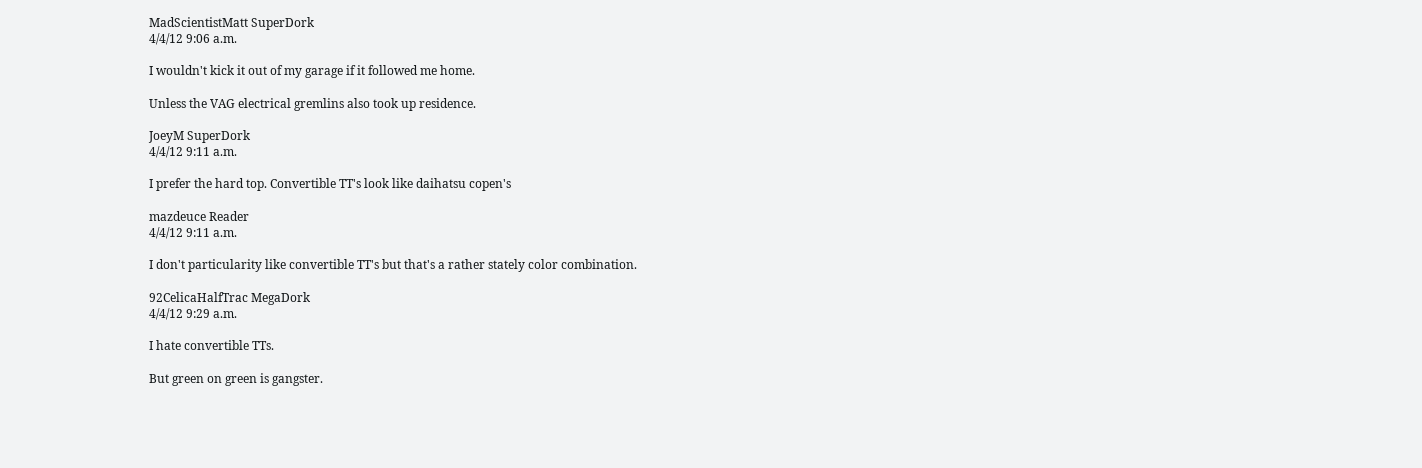MadScientistMatt SuperDork
4/4/12 9:06 a.m.

I wouldn't kick it out of my garage if it followed me home.

Unless the VAG electrical gremlins also took up residence.

JoeyM SuperDork
4/4/12 9:11 a.m.

I prefer the hard top. Convertible TT's look like daihatsu copen's

mazdeuce Reader
4/4/12 9:11 a.m.

I don't particularity like convertible TT's but that's a rather stately color combination.

92CelicaHalfTrac MegaDork
4/4/12 9:29 a.m.

I hate convertible TTs.

But green on green is gangster.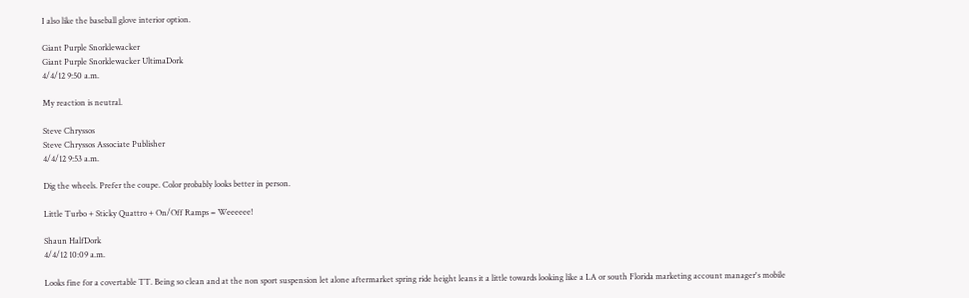I also like the baseball glove interior option.

Giant Purple Snorklewacker
Giant Purple Snorklewacker UltimaDork
4/4/12 9:50 a.m.

My reaction is neutral.

Steve Chryssos
Steve Chryssos Associate Publisher
4/4/12 9:53 a.m.

Dig the wheels. Prefer the coupe. Color probably looks better in person.

Little Turbo + Sticky Quattro + On/Off Ramps = Weeeeee!

Shaun HalfDork
4/4/12 10:09 a.m.

Looks fine for a covertable TT. Being so clean and at the non sport suspension let alone aftermarket spring ride height leans it a little towards looking like a LA or south Florida marketing account manager's mobile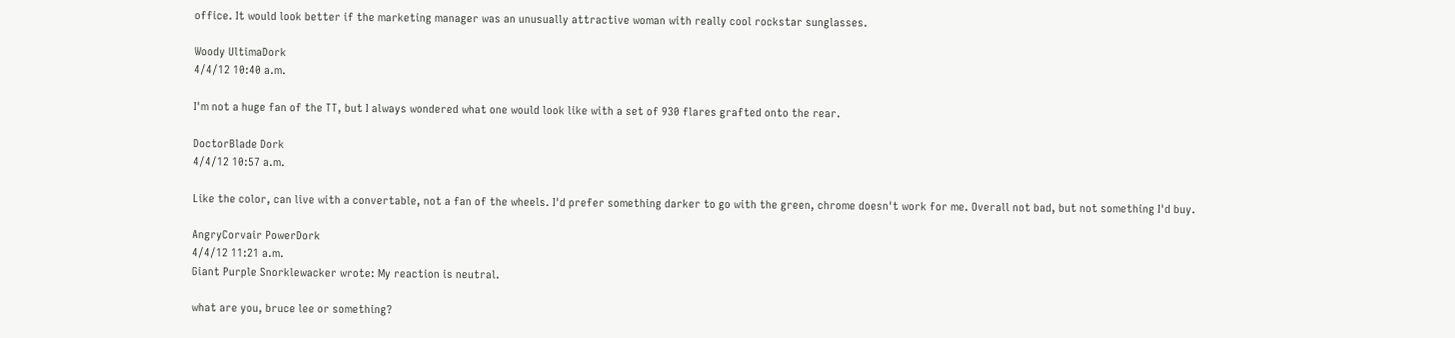office. It would look better if the marketing manager was an unusually attractive woman with really cool rockstar sunglasses.

Woody UltimaDork
4/4/12 10:40 a.m.

I'm not a huge fan of the TT, but I always wondered what one would look like with a set of 930 flares grafted onto the rear.

DoctorBlade Dork
4/4/12 10:57 a.m.

Like the color, can live with a convertable, not a fan of the wheels. I'd prefer something darker to go with the green, chrome doesn't work for me. Overall not bad, but not something I'd buy.

AngryCorvair PowerDork
4/4/12 11:21 a.m.
Giant Purple Snorklewacker wrote: My reaction is neutral.

what are you, bruce lee or something?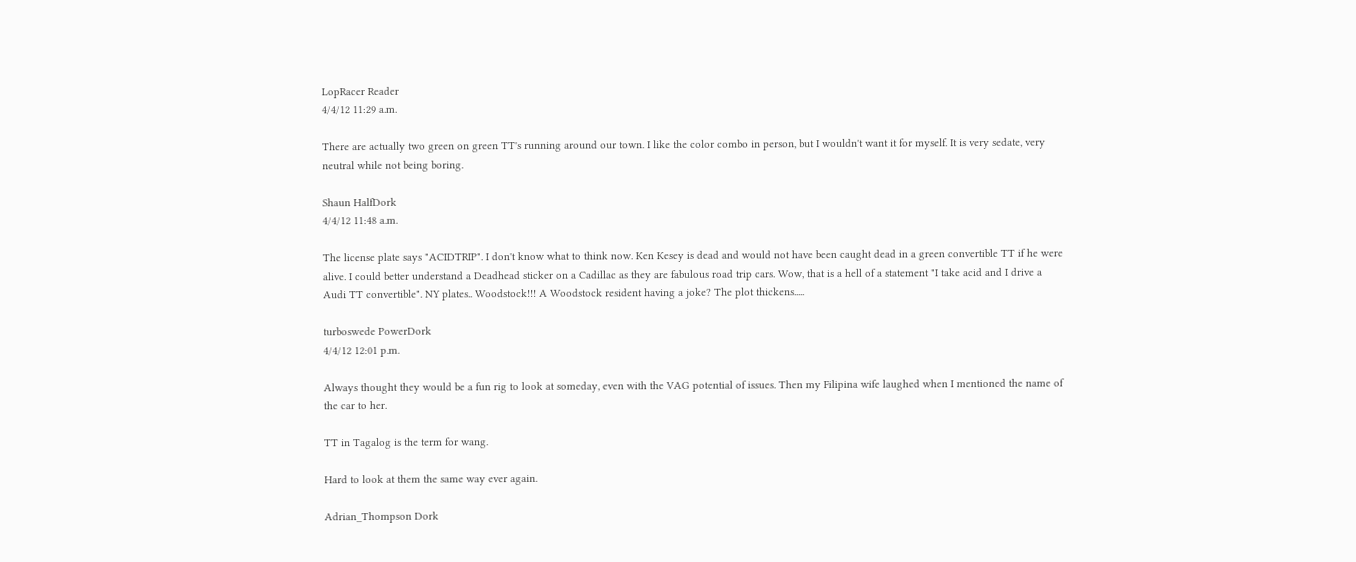LopRacer Reader
4/4/12 11:29 a.m.

There are actually two green on green TT's running around our town. I like the color combo in person, but I wouldn't want it for myself. It is very sedate, very neutral while not being boring.

Shaun HalfDork
4/4/12 11:48 a.m.

The license plate says "ACIDTRIP". I don't know what to think now. Ken Kesey is dead and would not have been caught dead in a green convertible TT if he were alive. I could better understand a Deadhead sticker on a Cadillac as they are fabulous road trip cars. Wow, that is a hell of a statement "I take acid and I drive a Audi TT convertible". NY plates.. Woodstock!!! A Woodstock resident having a joke? The plot thickens.....

turboswede PowerDork
4/4/12 12:01 p.m.

Always thought they would be a fun rig to look at someday, even with the VAG potential of issues. Then my Filipina wife laughed when I mentioned the name of the car to her.

TT in Tagalog is the term for wang.

Hard to look at them the same way ever again.

Adrian_Thompson Dork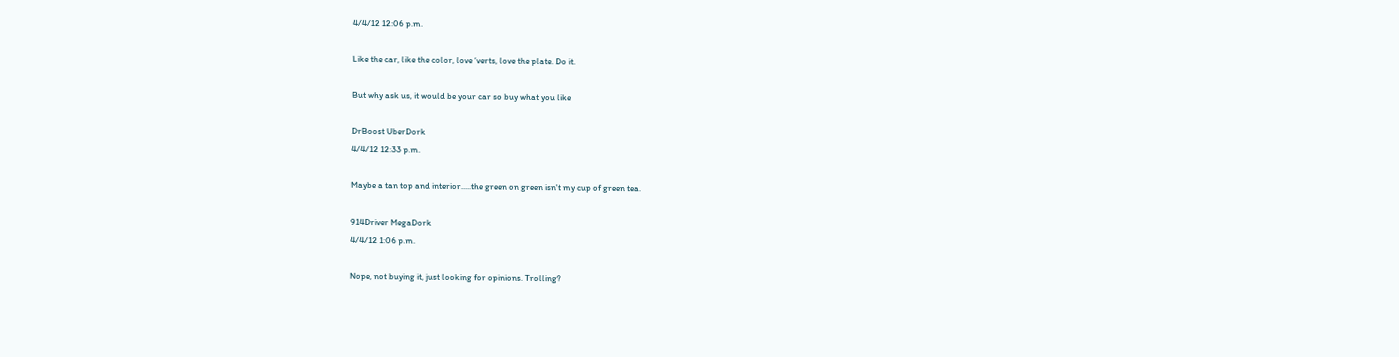4/4/12 12:06 p.m.

Like the car, like the color, love ‘verts, love the plate. Do it.

But why ask us, it would be your car so buy what you like

DrBoost UberDork
4/4/12 12:33 p.m.

Maybe a tan top and interior.....the green on green isn't my cup of green tea.

914Driver MegaDork
4/4/12 1:06 p.m.

Nope, not buying it, just looking for opinions. Trolling?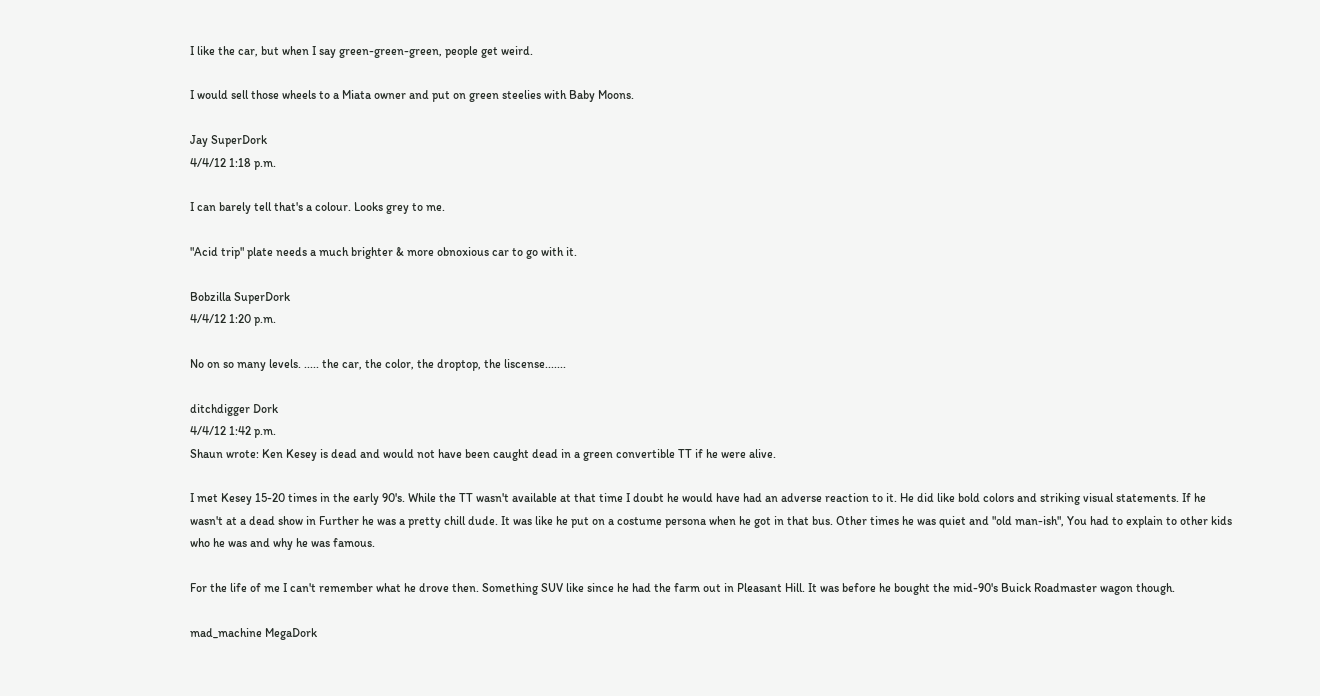I like the car, but when I say green-green-green, people get weird.

I would sell those wheels to a Miata owner and put on green steelies with Baby Moons.

Jay SuperDork
4/4/12 1:18 p.m.

I can barely tell that's a colour. Looks grey to me.

"Acid trip" plate needs a much brighter & more obnoxious car to go with it.

Bobzilla SuperDork
4/4/12 1:20 p.m.

No on so many levels. ..... the car, the color, the droptop, the liscense.......

ditchdigger Dork
4/4/12 1:42 p.m.
Shaun wrote: Ken Kesey is dead and would not have been caught dead in a green convertible TT if he were alive.

I met Kesey 15-20 times in the early 90's. While the TT wasn't available at that time I doubt he would have had an adverse reaction to it. He did like bold colors and striking visual statements. If he wasn't at a dead show in Further he was a pretty chill dude. It was like he put on a costume persona when he got in that bus. Other times he was quiet and "old man-ish", You had to explain to other kids who he was and why he was famous.

For the life of me I can't remember what he drove then. Something SUV like since he had the farm out in Pleasant Hill. It was before he bought the mid-90's Buick Roadmaster wagon though.

mad_machine MegaDork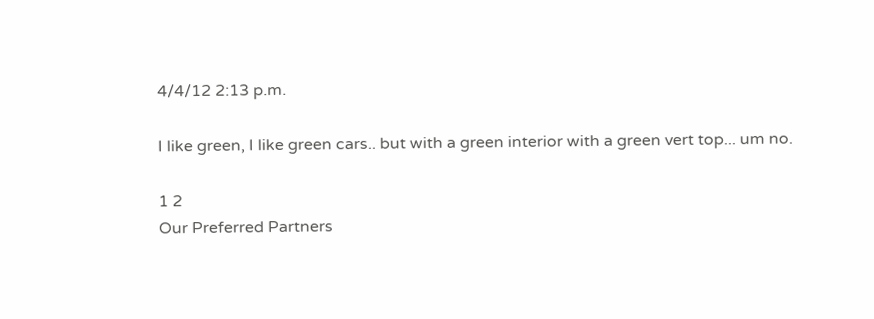4/4/12 2:13 p.m.

I like green, I like green cars.. but with a green interior with a green vert top... um no.

1 2
Our Preferred Partners